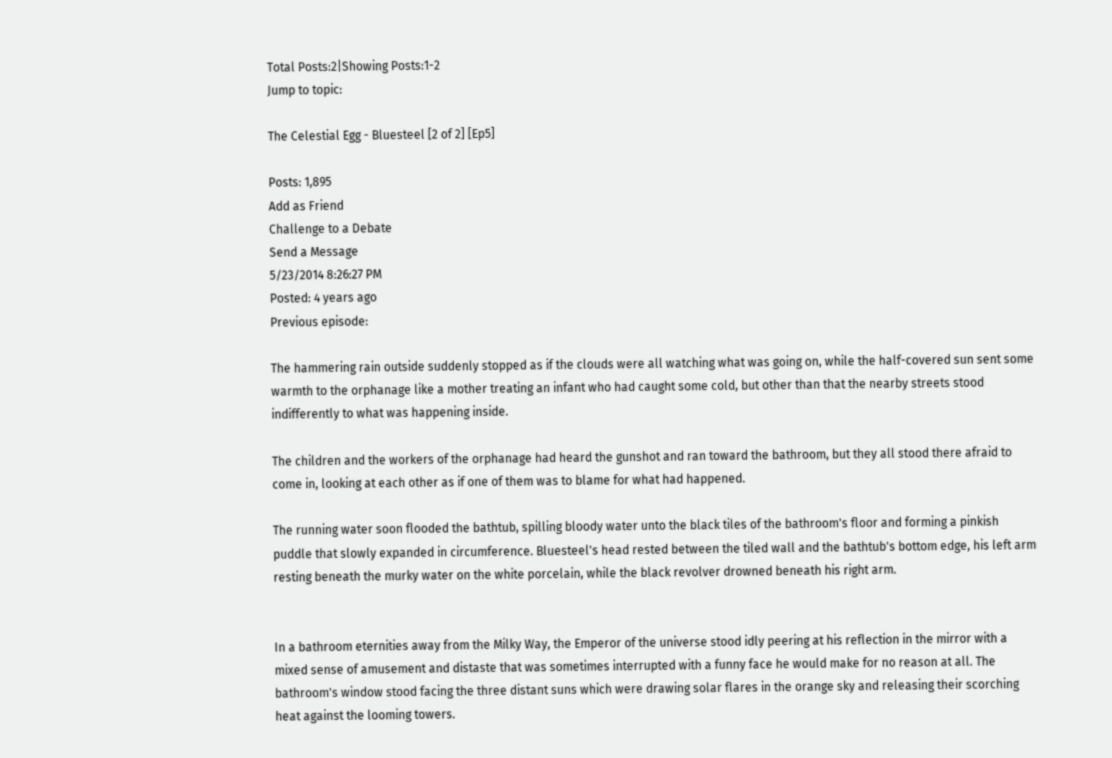Total Posts:2|Showing Posts:1-2
Jump to topic:

The Celestial Egg - Bluesteel [2 of 2] [Ep5]

Posts: 1,895
Add as Friend
Challenge to a Debate
Send a Message
5/23/2014 8:26:27 PM
Posted: 4 years ago
Previous episode:

The hammering rain outside suddenly stopped as if the clouds were all watching what was going on, while the half-covered sun sent some warmth to the orphanage like a mother treating an infant who had caught some cold, but other than that the nearby streets stood indifferently to what was happening inside.

The children and the workers of the orphanage had heard the gunshot and ran toward the bathroom, but they all stood there afraid to come in, looking at each other as if one of them was to blame for what had happened.

The running water soon flooded the bathtub, spilling bloody water unto the black tiles of the bathroom's floor and forming a pinkish puddle that slowly expanded in circumference. Bluesteel's head rested between the tiled wall and the bathtub's bottom edge, his left arm resting beneath the murky water on the white porcelain, while the black revolver drowned beneath his right arm.


In a bathroom eternities away from the Milky Way, the Emperor of the universe stood idly peering at his reflection in the mirror with a mixed sense of amusement and distaste that was sometimes interrupted with a funny face he would make for no reason at all. The bathroom's window stood facing the three distant suns which were drawing solar flares in the orange sky and releasing their scorching heat against the looming towers.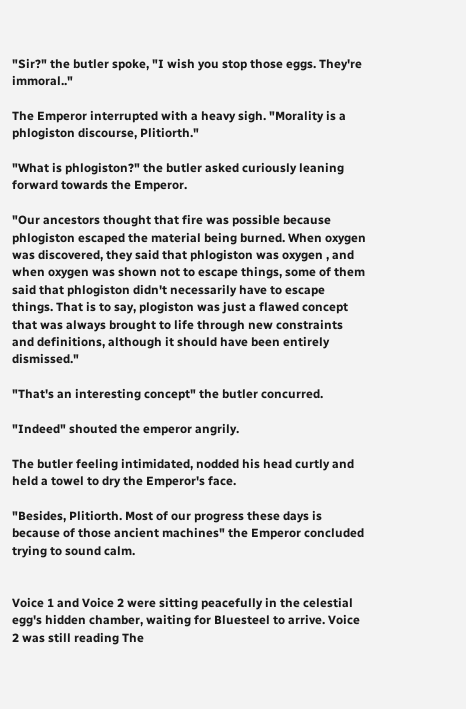"Sir?" the butler spoke, "I wish you stop those eggs. They're immoral.."

The Emperor interrupted with a heavy sigh. "Morality is a phlogiston discourse, Plitiorth."

"What is phlogiston?" the butler asked curiously leaning forward towards the Emperor.

"Our ancestors thought that fire was possible because phlogiston escaped the material being burned. When oxygen was discovered, they said that phlogiston was oxygen , and when oxygen was shown not to escape things, some of them said that phlogiston didn't necessarily have to escape things. That is to say, plogiston was just a flawed concept that was always brought to life through new constraints and definitions, although it should have been entirely dismissed."

"That's an interesting concept" the butler concurred.

"Indeed" shouted the emperor angrily.

The butler feeling intimidated, nodded his head curtly and held a towel to dry the Emperor's face.

"Besides, Plitiorth. Most of our progress these days is because of those ancient machines" the Emperor concluded trying to sound calm.


Voice 1 and Voice 2 were sitting peacefully in the celestial egg's hidden chamber, waiting for Bluesteel to arrive. Voice 2 was still reading The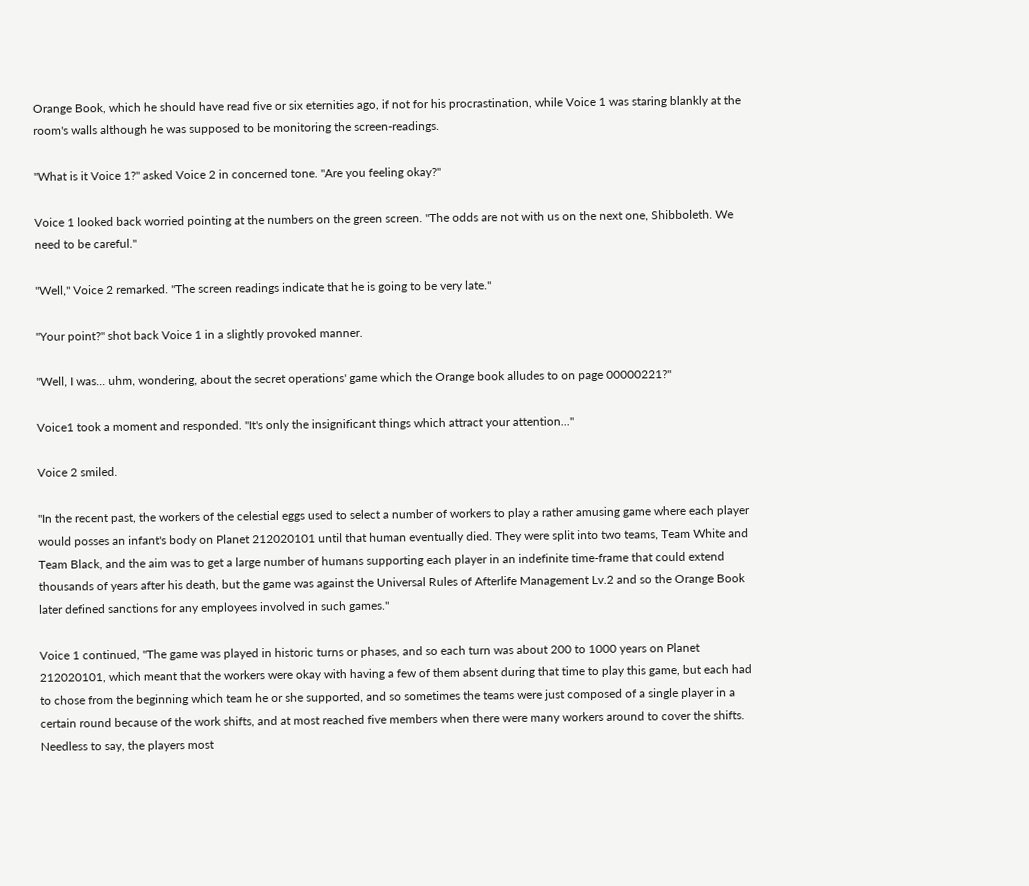Orange Book, which he should have read five or six eternities ago, if not for his procrastination, while Voice 1 was staring blankly at the room's walls although he was supposed to be monitoring the screen-readings.

"What is it Voice 1?" asked Voice 2 in concerned tone. "Are you feeling okay?"

Voice 1 looked back worried pointing at the numbers on the green screen. "The odds are not with us on the next one, Shibboleth. We need to be careful."

"Well," Voice 2 remarked. "The screen readings indicate that he is going to be very late."

"Your point?" shot back Voice 1 in a slightly provoked manner.

"Well, I was... uhm, wondering, about the secret operations' game which the Orange book alludes to on page 00000221?"

Voice1 took a moment and responded. "It's only the insignificant things which attract your attention..."

Voice 2 smiled.

"In the recent past, the workers of the celestial eggs used to select a number of workers to play a rather amusing game where each player would posses an infant's body on Planet 212020101 until that human eventually died. They were split into two teams, Team White and Team Black, and the aim was to get a large number of humans supporting each player in an indefinite time-frame that could extend thousands of years after his death, but the game was against the Universal Rules of Afterlife Management Lv.2 and so the Orange Book later defined sanctions for any employees involved in such games."

Voice 1 continued, "The game was played in historic turns or phases, and so each turn was about 200 to 1000 years on Planet 212020101, which meant that the workers were okay with having a few of them absent during that time to play this game, but each had to chose from the beginning which team he or she supported, and so sometimes the teams were just composed of a single player in a certain round because of the work shifts, and at most reached five members when there were many workers around to cover the shifts. Needless to say, the players most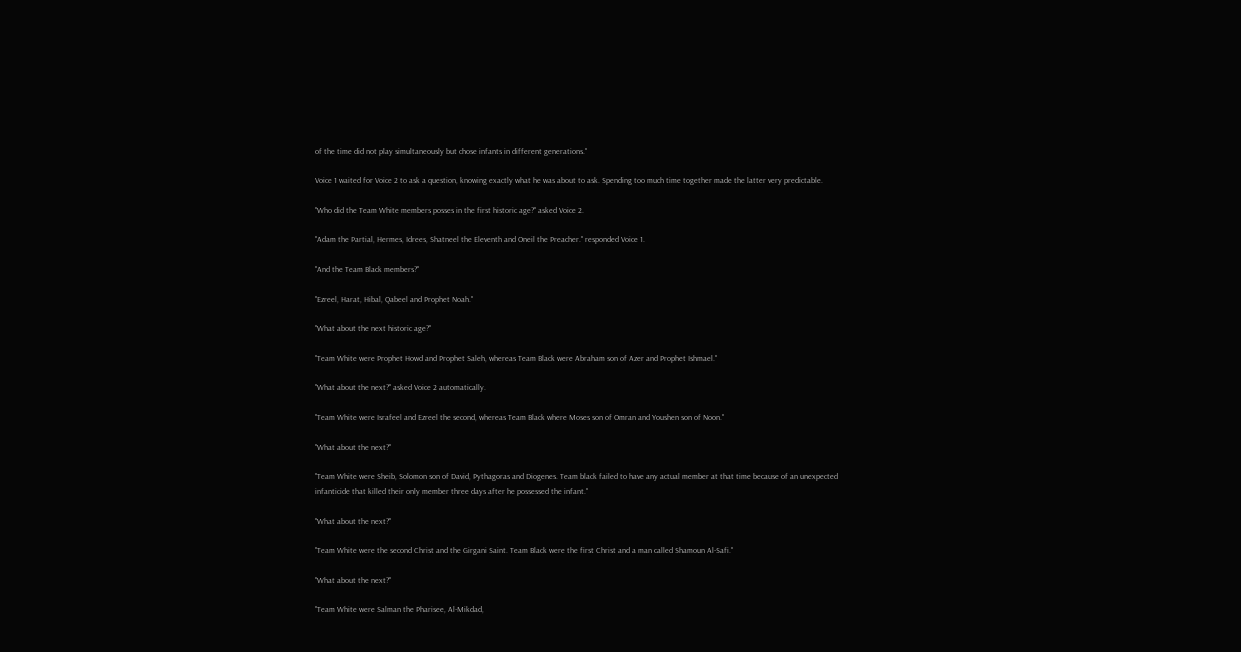of the time did not play simultaneously but chose infants in different generations."

Voice 1 waited for Voice 2 to ask a question, knowing exactly what he was about to ask. Spending too much time together made the latter very predictable.

"Who did the Team White members posses in the first historic age?" asked Voice 2.

"Adam the Partial, Hermes, Idrees, Shatneel the Eleventh and Oneil the Preacher." responded Voice 1.

"And the Team Black members?"

"Ezreel, Harat, Hibal, Qabeel and Prophet Noah."

"What about the next historic age?"

"Team White were Prophet Howd and Prophet Saleh, whereas Team Black were Abraham son of Azer and Prophet Ishmael."

"What about the next?" asked Voice 2 automatically.

"Team White were Israfeel and Ezreel the second, whereas Team Black where Moses son of Omran and Youshen son of Noon."

"What about the next?"

"Team White were Sheib, Solomon son of David, Pythagoras and Diogenes. Team black failed to have any actual member at that time because of an unexpected infanticide that killed their only member three days after he possessed the infant."

"What about the next?"

"Team White were the second Christ and the Girgani Saint. Team Black were the first Christ and a man called Shamoun Al-Safi."

"What about the next?"

"Team White were Salman the Pharisee, Al-Mikdad,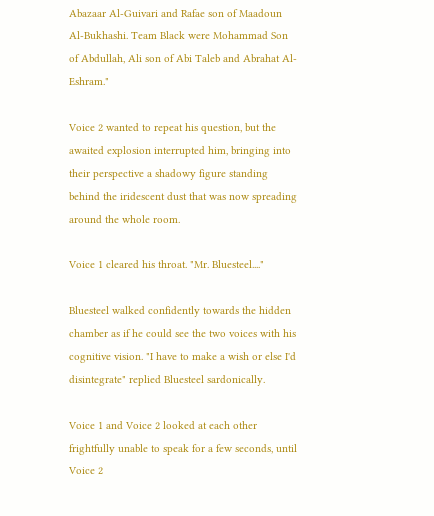Abazaar Al-Guivari and Rafae son of Maadoun Al-Bukhashi. Team Black were Mohammad Son of Abdullah, Ali son of Abi Taleb and Abrahat Al-Eshram."

Voice 2 wanted to repeat his question, but the awaited explosion interrupted him, bringing into their perspective a shadowy figure standing behind the iridescent dust that was now spreading around the whole room.

Voice 1 cleared his throat. "Mr. Bluesteel...."

Bluesteel walked confidently towards the hidden chamber as if he could see the two voices with his cognitive vision. "I have to make a wish or else I'd disintegrate" replied Bluesteel sardonically.

Voice 1 and Voice 2 looked at each other frightfully unable to speak for a few seconds, until Voice 2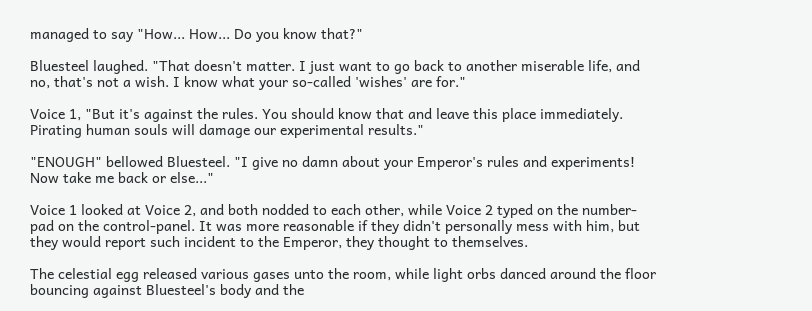managed to say "How... How... Do you know that?"

Bluesteel laughed. "That doesn't matter. I just want to go back to another miserable life, and no, that's not a wish. I know what your so-called 'wishes' are for."

Voice 1, "But it's against the rules. You should know that and leave this place immediately. Pirating human souls will damage our experimental results."

"ENOUGH" bellowed Bluesteel. "I give no damn about your Emperor's rules and experiments! Now take me back or else..."

Voice 1 looked at Voice 2, and both nodded to each other, while Voice 2 typed on the number-pad on the control-panel. It was more reasonable if they didn't personally mess with him, but they would report such incident to the Emperor, they thought to themselves.

The celestial egg released various gases unto the room, while light orbs danced around the floor bouncing against Bluesteel's body and the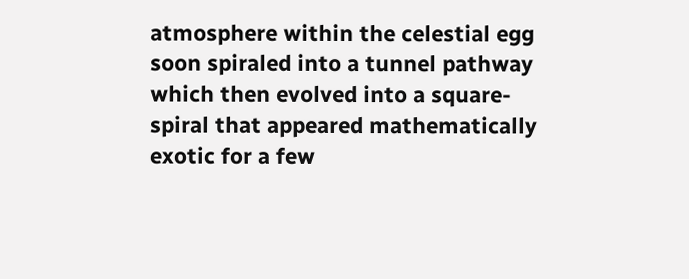atmosphere within the celestial egg soon spiraled into a tunnel pathway which then evolved into a square-spiral that appeared mathematically exotic for a few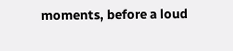moments, before a loud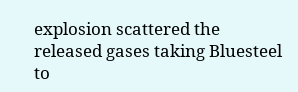explosion scattered the released gases taking Bluesteel to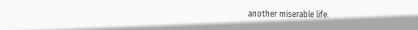another miserable life.